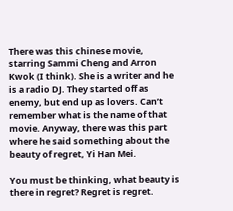There was this chinese movie, starring Sammi Cheng and Arron Kwok (I think). She is a writer and he is a radio DJ. They started off as enemy, but end up as lovers. Can’t remember what is the name of that movie. Anyway, there was this part where he said something about the beauty of regret, Yi Han Mei.

You must be thinking, what beauty is there in regret? Regret is regret.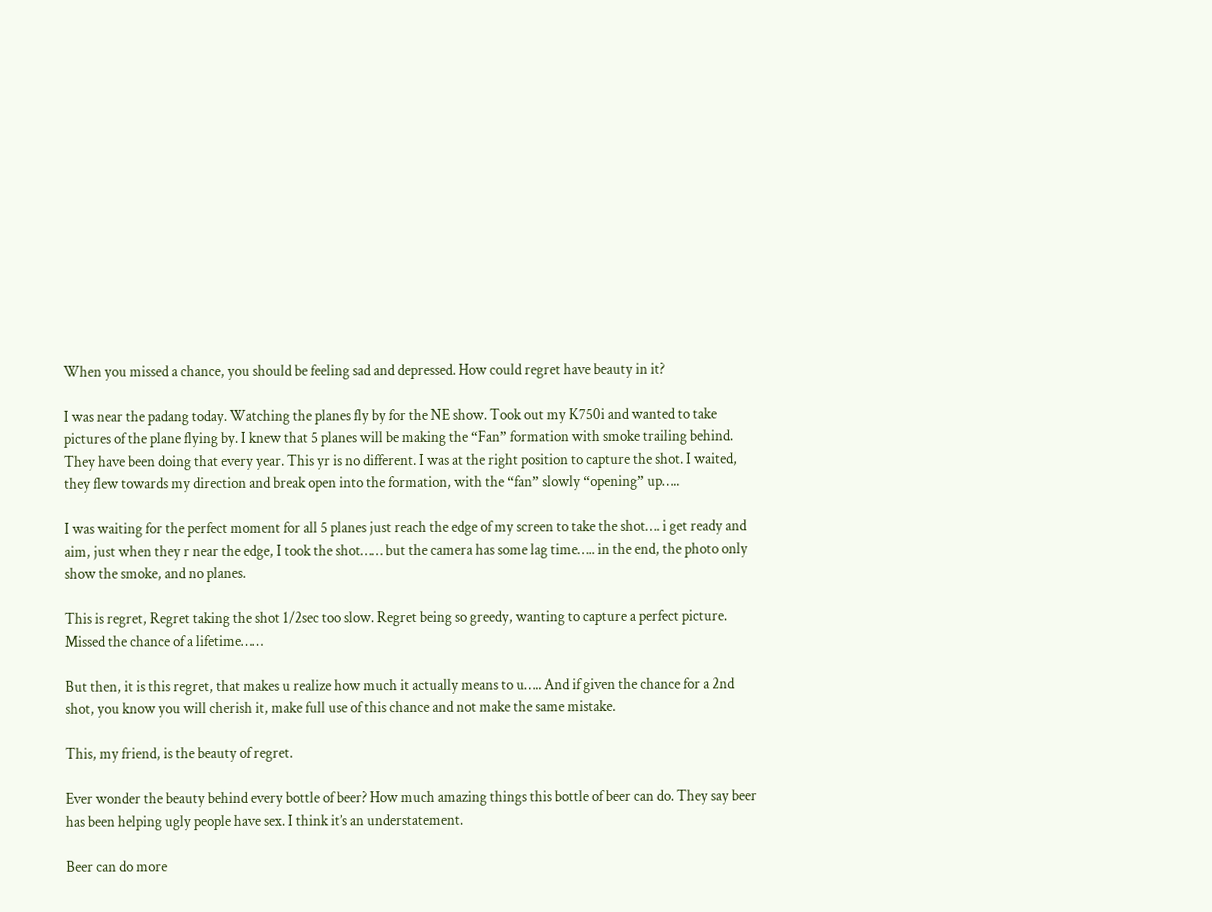When you missed a chance, you should be feeling sad and depressed. How could regret have beauty in it?

I was near the padang today. Watching the planes fly by for the NE show. Took out my K750i and wanted to take pictures of the plane flying by. I knew that 5 planes will be making the “Fan” formation with smoke trailing behind. They have been doing that every year. This yr is no different. I was at the right position to capture the shot. I waited, they flew towards my direction and break open into the formation, with the “fan” slowly “opening” up…..

I was waiting for the perfect moment for all 5 planes just reach the edge of my screen to take the shot…. i get ready and aim, just when they r near the edge, I took the shot…… but the camera has some lag time….. in the end, the photo only show the smoke, and no planes.

This is regret, Regret taking the shot 1/2sec too slow. Regret being so greedy, wanting to capture a perfect picture. Missed the chance of a lifetime……

But then, it is this regret, that makes u realize how much it actually means to u….. And if given the chance for a 2nd shot, you know you will cherish it, make full use of this chance and not make the same mistake.

This, my friend, is the beauty of regret.

Ever wonder the beauty behind every bottle of beer? How much amazing things this bottle of beer can do. They say beer has been helping ugly people have sex. I think it’s an understatement.

Beer can do more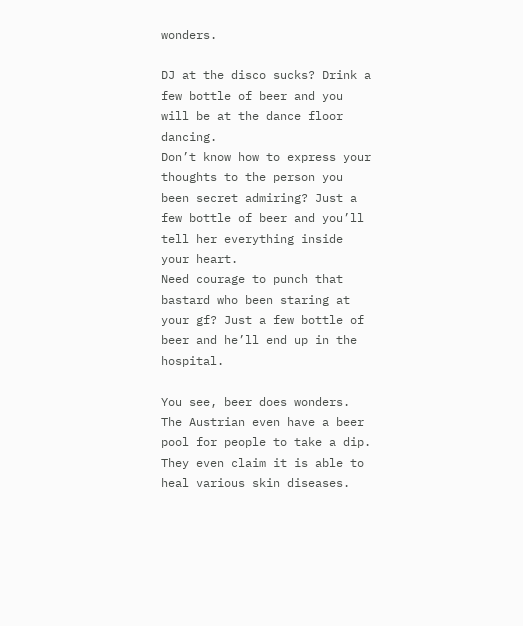wonders.

DJ at the disco sucks? Drink a few bottle of beer and you will be at the dance floor dancing.
Don’t know how to express your thoughts to the person you been secret admiring? Just a few bottle of beer and you’ll tell her everything inside your heart.
Need courage to punch that bastard who been staring at your gf? Just a few bottle of beer and he’ll end up in the hospital.

You see, beer does wonders. The Austrian even have a beer pool for people to take a dip. They even claim it is able to heal various skin diseases.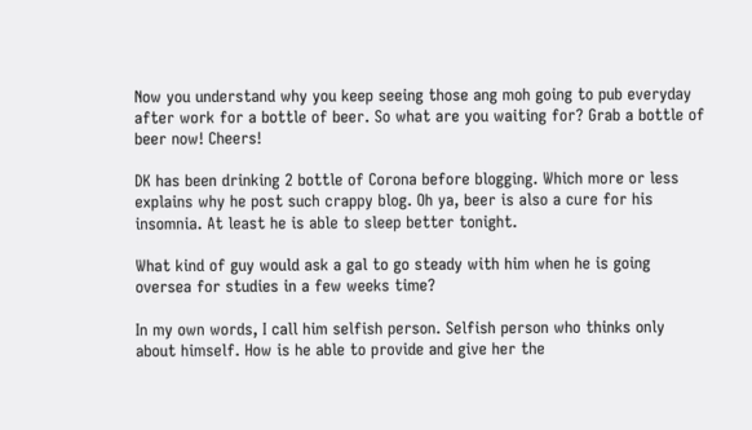Now you understand why you keep seeing those ang moh going to pub everyday after work for a bottle of beer. So what are you waiting for? Grab a bottle of beer now! Cheers!

DK has been drinking 2 bottle of Corona before blogging. Which more or less explains why he post such crappy blog. Oh ya, beer is also a cure for his insomnia. At least he is able to sleep better tonight.

What kind of guy would ask a gal to go steady with him when he is going oversea for studies in a few weeks time?

In my own words, I call him selfish person. Selfish person who thinks only about himself. How is he able to provide and give her the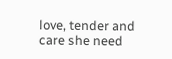love, tender and care she need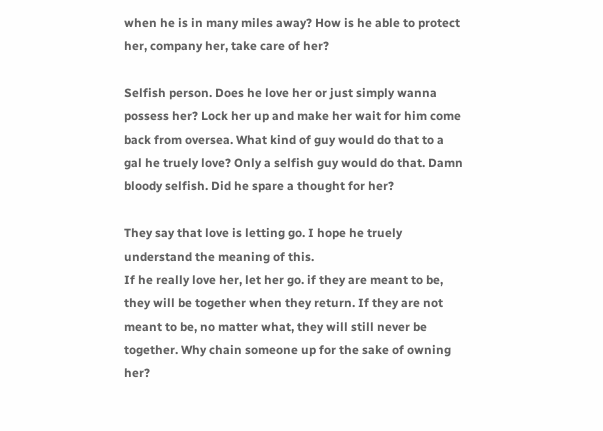when he is in many miles away? How is he able to protect her, company her, take care of her?

Selfish person. Does he love her or just simply wanna possess her? Lock her up and make her wait for him come back from oversea. What kind of guy would do that to a gal he truely love? Only a selfish guy would do that. Damn bloody selfish. Did he spare a thought for her?

They say that love is letting go. I hope he truely understand the meaning of this.
If he really love her, let her go. if they are meant to be, they will be together when they return. If they are not meant to be, no matter what, they will still never be together. Why chain someone up for the sake of owning her?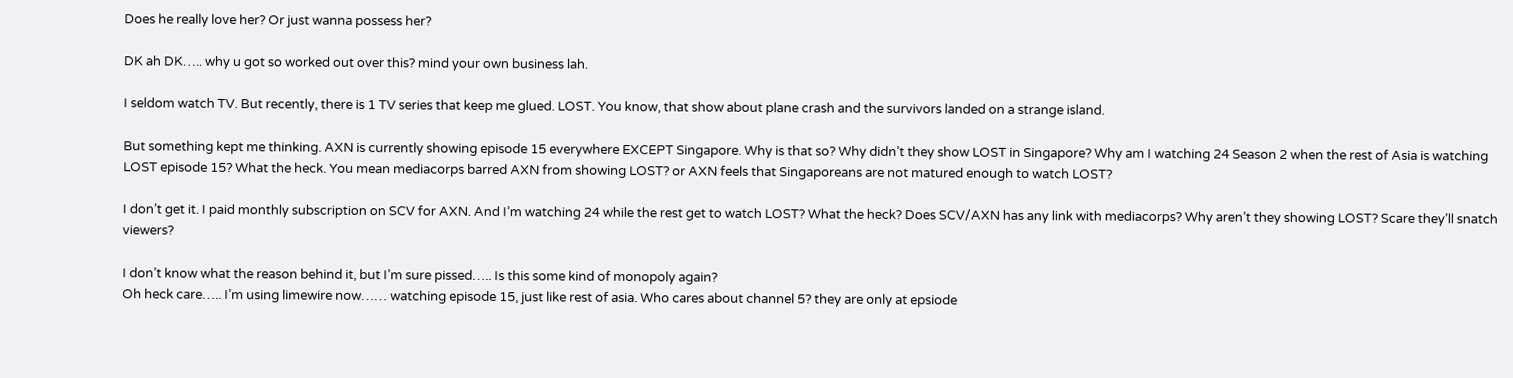Does he really love her? Or just wanna possess her?

DK ah DK….. why u got so worked out over this? mind your own business lah.

I seldom watch TV. But recently, there is 1 TV series that keep me glued. LOST. You know, that show about plane crash and the survivors landed on a strange island.

But something kept me thinking. AXN is currently showing episode 15 everywhere EXCEPT Singapore. Why is that so? Why didn’t they show LOST in Singapore? Why am I watching 24 Season 2 when the rest of Asia is watching LOST episode 15? What the heck. You mean mediacorps barred AXN from showing LOST? or AXN feels that Singaporeans are not matured enough to watch LOST?

I don’t get it. I paid monthly subscription on SCV for AXN. And I’m watching 24 while the rest get to watch LOST? What the heck? Does SCV/AXN has any link with mediacorps? Why aren’t they showing LOST? Scare they’ll snatch viewers?

I don’t know what the reason behind it, but I’m sure pissed….. Is this some kind of monopoly again?
Oh heck care….. I’m using limewire now…… watching episode 15, just like rest of asia. Who cares about channel 5? they are only at epsiode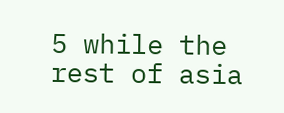5 while the rest of asia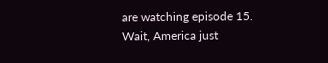are watching episode 15. Wait, America just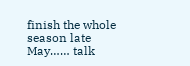finish the whole season late May…… talk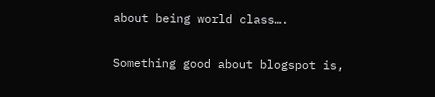about being world class….

Something good about blogspot is,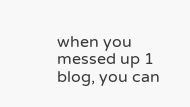when you messed up 1 blog, you can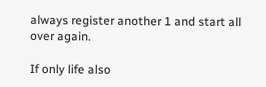always register another 1 and start all over again.

If only life also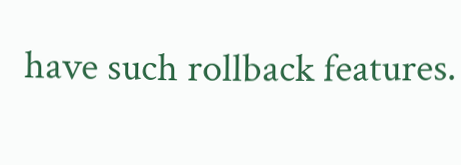have such rollback features.